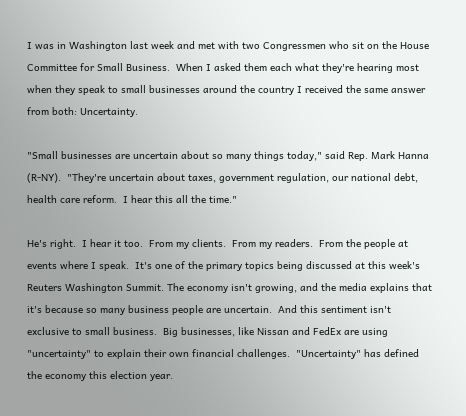I was in Washington last week and met with two Congressmen who sit on the House Committee for Small Business.  When I asked them each what they're hearing most when they speak to small businesses around the country I received the same answer from both: Uncertainty.

"Small businesses are uncertain about so many things today," said Rep. Mark Hanna (R-NY).  "They're uncertain about taxes, government regulation, our national debt, health care reform.  I hear this all the time."

He's right.  I hear it too.  From my clients.  From my readers.  From the people at events where I speak.  It's one of the primary topics being discussed at this week's Reuters Washington Summit. The economy isn't growing, and the media explains that it's because so many business people are uncertain.  And this sentiment isn't exclusive to small business.  Big businesses, like Nissan and FedEx are using "uncertainty" to explain their own financial challenges.  "Uncertainty" has defined the economy this election year.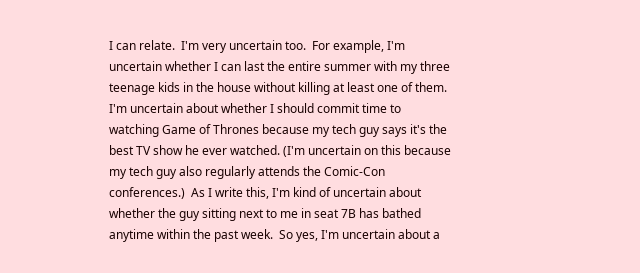I can relate.  I'm very uncertain too.  For example, I'm uncertain whether I can last the entire summer with my three teenage kids in the house without killing at least one of them.  I'm uncertain about whether I should commit time to watching Game of Thrones because my tech guy says it's the best TV show he ever watched. (I'm uncertain on this because my tech guy also regularly attends the Comic-Con conferences.)  As I write this, I'm kind of uncertain about whether the guy sitting next to me in seat 7B has bathed anytime within the past week.  So yes, I'm uncertain about a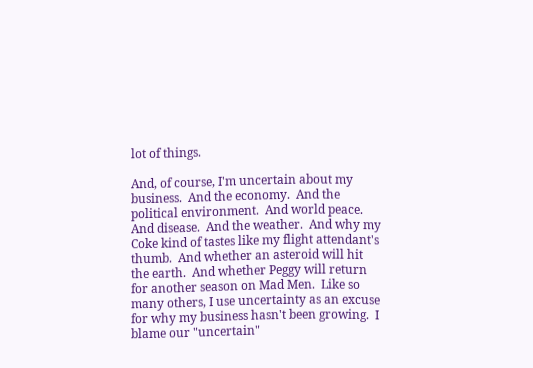lot of things.

And, of course, I'm uncertain about my business.  And the economy.  And the political environment.  And world peace.  And disease.  And the weather.  And why my Coke kind of tastes like my flight attendant's thumb.  And whether an asteroid will hit the earth.  And whether Peggy will return for another season on Mad Men.  Like so many others, I use uncertainty as an excuse for why my business hasn't been growing.  I blame our "uncertain"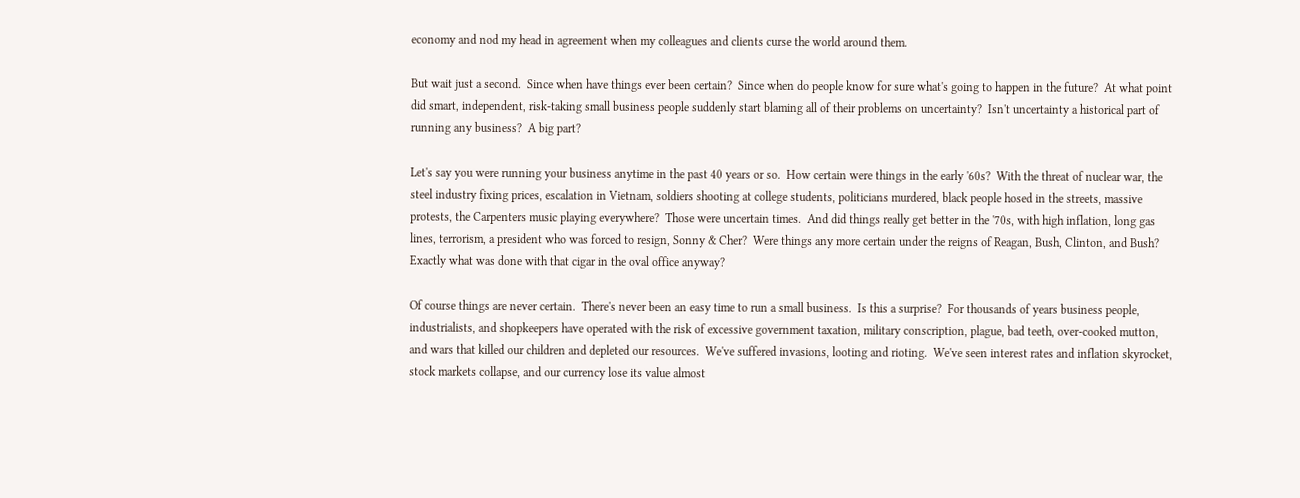economy and nod my head in agreement when my colleagues and clients curse the world around them.

But wait just a second.  Since when have things ever been certain?  Since when do people know for sure what's going to happen in the future?  At what point did smart, independent, risk-taking small business people suddenly start blaming all of their problems on uncertainty?  Isn't uncertainty a historical part of running any business?  A big part?

Let's say you were running your business anytime in the past 40 years or so.  How certain were things in the early '60s?  With the threat of nuclear war, the steel industry fixing prices, escalation in Vietnam, soldiers shooting at college students, politicians murdered, black people hosed in the streets, massive protests, the Carpenters music playing everywhere?  Those were uncertain times.  And did things really get better in the '70s, with high inflation, long gas lines, terrorism, a president who was forced to resign, Sonny & Cher?  Were things any more certain under the reigns of Reagan, Bush, Clinton, and Bush?  Exactly what was done with that cigar in the oval office anyway?

Of course things are never certain.  There's never been an easy time to run a small business.  Is this a surprise?  For thousands of years business people, industrialists, and shopkeepers have operated with the risk of excessive government taxation, military conscription, plague, bad teeth, over-cooked mutton, and wars that killed our children and depleted our resources.  We've suffered invasions, looting and rioting.  We've seen interest rates and inflation skyrocket, stock markets collapse, and our currency lose its value almost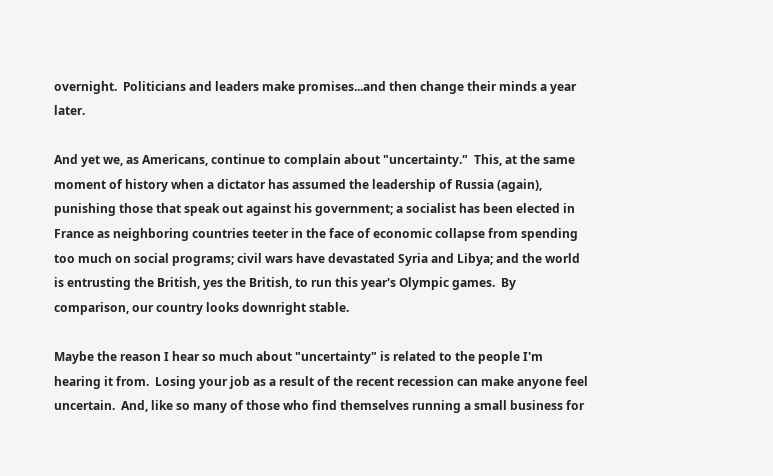overnight.  Politicians and leaders make promises...and then change their minds a year later.

And yet we, as Americans, continue to complain about "uncertainty."  This, at the same moment of history when a dictator has assumed the leadership of Russia (again), punishing those that speak out against his government; a socialist has been elected in France as neighboring countries teeter in the face of economic collapse from spending too much on social programs; civil wars have devastated Syria and Libya; and the world is entrusting the British, yes the British, to run this year's Olympic games.  By comparison, our country looks downright stable.

Maybe the reason I hear so much about "uncertainty" is related to the people I'm hearing it from.  Losing your job as a result of the recent recession can make anyone feel uncertain.  And, like so many of those who find themselves running a small business for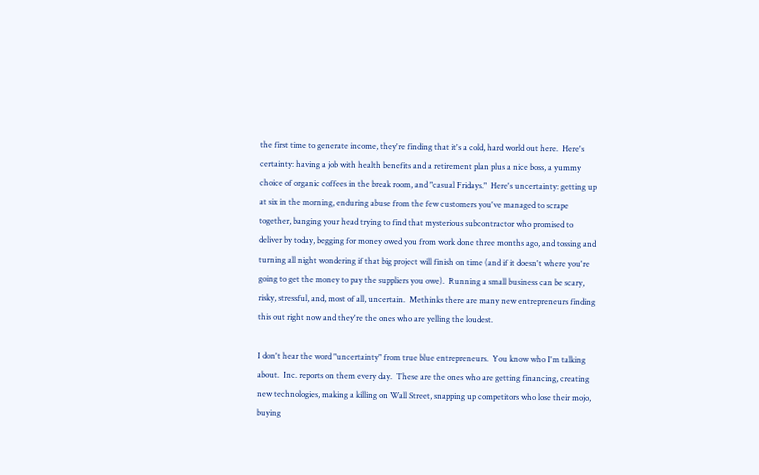the first time to generate income, they're finding that it's a cold, hard world out here.  Here's certainty: having a job with health benefits and a retirement plan plus a nice boss, a yummy choice of organic coffees in the break room, and "casual Fridays."  Here's uncertainty: getting up at six in the morning, enduring abuse from the few customers you've managed to scrape together, banging your head trying to find that mysterious subcontractor who promised to deliver by today, begging for money owed you from work done three months ago, and tossing and turning all night wondering if that big project will finish on time (and if it doesn't where you're going to get the money to pay the suppliers you owe).  Running a small business can be scary, risky, stressful, and, most of all, uncertain.  Methinks there are many new entrepreneurs finding this out right now and they're the ones who are yelling the loudest.

I don't hear the word "uncertainty" from true blue entrepreneurs.  You know who I'm talking about.  Inc. reports on them every day.  These are the ones who are getting financing, creating new technologies, making a killing on Wall Street, snapping up competitors who lose their mojo, buying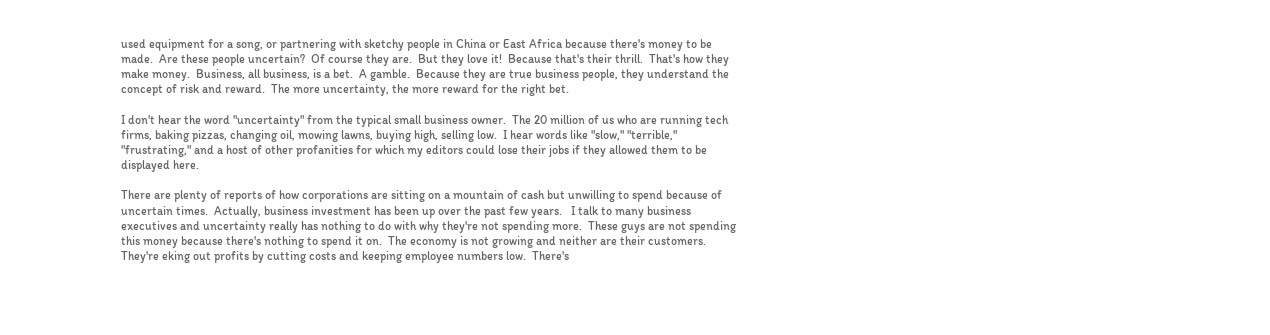used equipment for a song, or partnering with sketchy people in China or East Africa because there's money to be made.  Are these people uncertain?  Of course they are.  But they love it!  Because that's their thrill.  That's how they make money.  Business, all business, is a bet.  A gamble.  Because they are true business people, they understand the concept of risk and reward.  The more uncertainty, the more reward for the right bet.

I don't hear the word "uncertainty" from the typical small business owner.  The 20 million of us who are running tech firms, baking pizzas, changing oil, mowing lawns, buying high, selling low.  I hear words like "slow," "terrible," "frustrating," and a host of other profanities for which my editors could lose their jobs if they allowed them to be displayed here.

There are plenty of reports of how corporations are sitting on a mountain of cash but unwilling to spend because of uncertain times.  Actually, business investment has been up over the past few years.   I talk to many business executives and uncertainty really has nothing to do with why they're not spending more.  These guys are not spending this money because there's nothing to spend it on.  The economy is not growing and neither are their customers.  They're eking out profits by cutting costs and keeping employee numbers low.  There's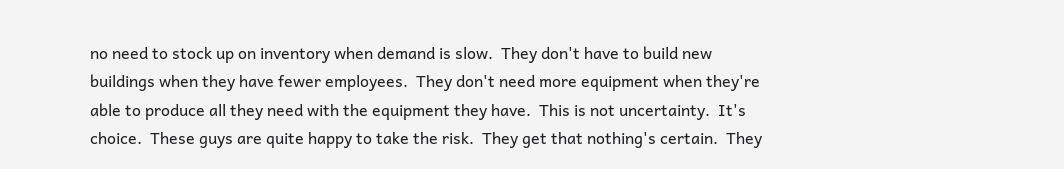no need to stock up on inventory when demand is slow.  They don't have to build new buildings when they have fewer employees.  They don't need more equipment when they're able to produce all they need with the equipment they have.  This is not uncertainty.  It's choice.  These guys are quite happy to take the risk.  They get that nothing's certain.  They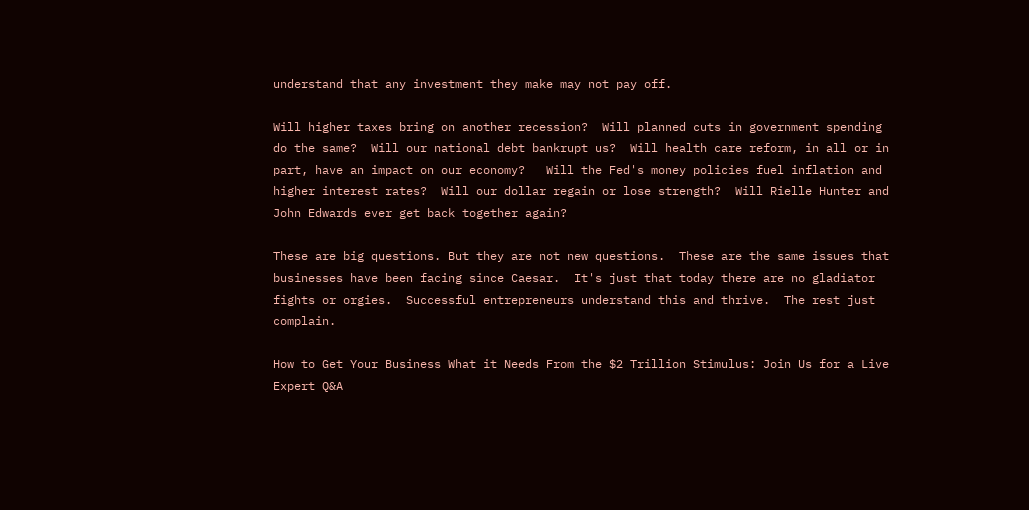understand that any investment they make may not pay off.

Will higher taxes bring on another recession?  Will planned cuts in government spending do the same?  Will our national debt bankrupt us?  Will health care reform, in all or in part, have an impact on our economy?   Will the Fed's money policies fuel inflation and higher interest rates?  Will our dollar regain or lose strength?  Will Rielle Hunter and John Edwards ever get back together again?

These are big questions. But they are not new questions.  These are the same issues that businesses have been facing since Caesar.  It's just that today there are no gladiator fights or orgies.  Successful entrepreneurs understand this and thrive.  The rest just complain.

How to Get Your Business What it Needs From the $2 Trillion Stimulus: Join Us for a Live Expert Q&A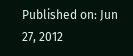Published on: Jun 27, 2012